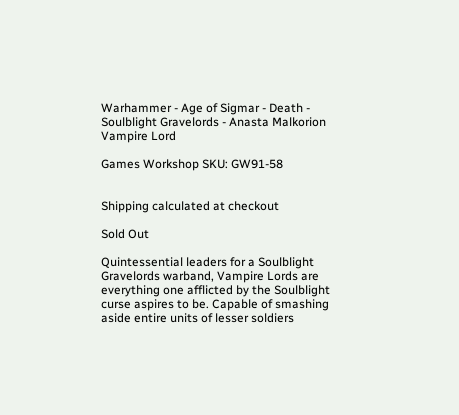Warhammer - Age of Sigmar - Death - Soulblight Gravelords - Anasta Malkorion Vampire Lord

Games Workshop SKU: GW91-58


Shipping calculated at checkout

Sold Out

Quintessential leaders for a Soulblight Gravelords warband, Vampire Lords are everything one afflicted by the Soulblight curse aspires to be. Capable of smashing aside entire units of lesser soldiers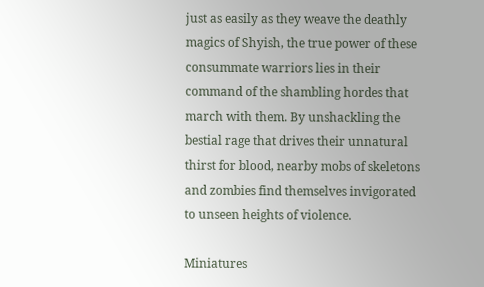just as easily as they weave the deathly magics of Shyish, the true power of these consummate warriors lies in their command of the shambling hordes that march with them. By unshackling the bestial rage that drives their unnatural thirst for blood, nearby mobs of skeletons and zombies find themselves invigorated to unseen heights of violence.

Miniatures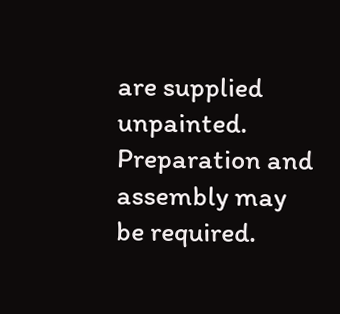are supplied unpainted. Preparation and assembly may be required.